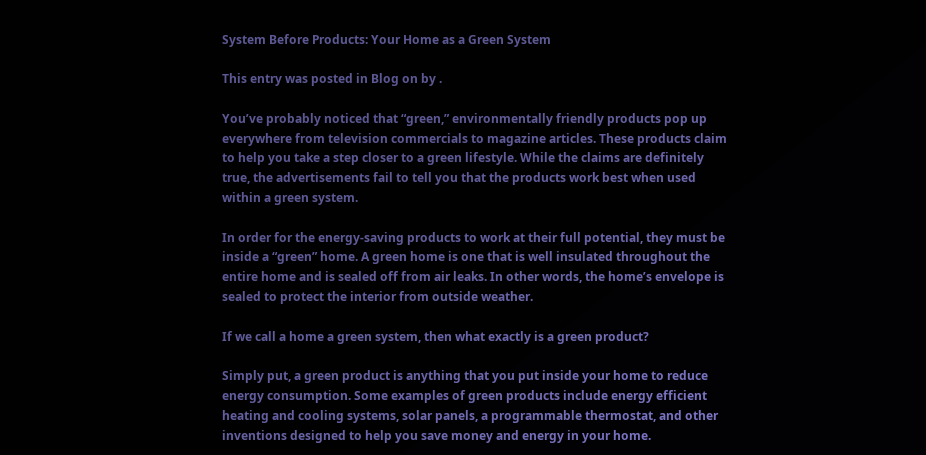System Before Products: Your Home as a Green System

This entry was posted in Blog on by .

You’ve probably noticed that “green,” environmentally friendly products pop up everywhere from television commercials to magazine articles. These products claim to help you take a step closer to a green lifestyle. While the claims are definitely true, the advertisements fail to tell you that the products work best when used within a green system.

In order for the energy-saving products to work at their full potential, they must be inside a “green” home. A green home is one that is well insulated throughout the entire home and is sealed off from air leaks. In other words, the home’s envelope is sealed to protect the interior from outside weather.

If we call a home a green system, then what exactly is a green product?

Simply put, a green product is anything that you put inside your home to reduce energy consumption. Some examples of green products include energy efficient heating and cooling systems, solar panels, a programmable thermostat, and other inventions designed to help you save money and energy in your home.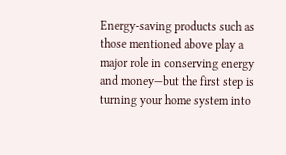Energy-saving products such as those mentioned above play a major role in conserving energy and money—but the first step is turning your home system into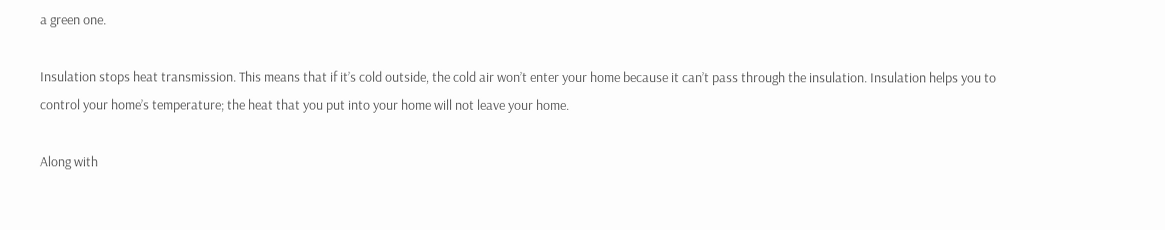a green one.

Insulation stops heat transmission. This means that if it’s cold outside, the cold air won’t enter your home because it can’t pass through the insulation. Insulation helps you to control your home’s temperature; the heat that you put into your home will not leave your home.

Along with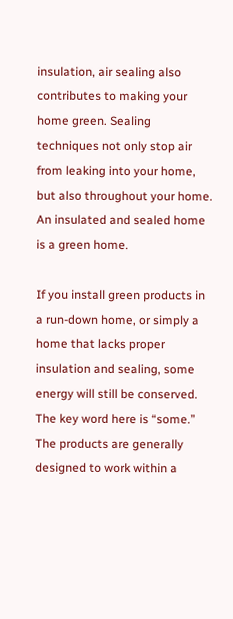insulation, air sealing also contributes to making your home green. Sealing techniques not only stop air from leaking into your home, but also throughout your home. An insulated and sealed home is a green home.

If you install green products in a run-down home, or simply a home that lacks proper insulation and sealing, some energy will still be conserved. The key word here is “some.” The products are generally designed to work within a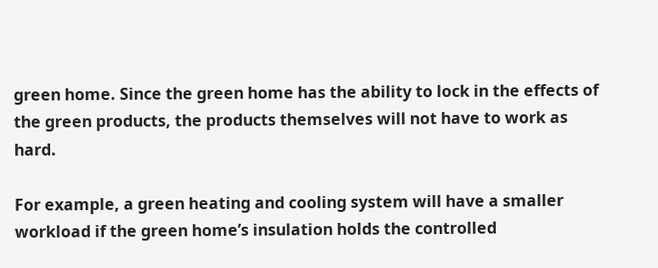green home. Since the green home has the ability to lock in the effects of the green products, the products themselves will not have to work as hard.

For example, a green heating and cooling system will have a smaller workload if the green home’s insulation holds the controlled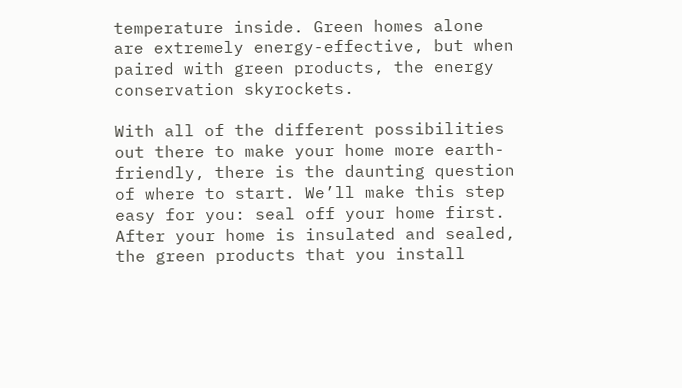temperature inside. Green homes alone are extremely energy-effective, but when paired with green products, the energy conservation skyrockets.

With all of the different possibilities out there to make your home more earth-friendly, there is the daunting question of where to start. We’ll make this step easy for you: seal off your home first. After your home is insulated and sealed, the green products that you install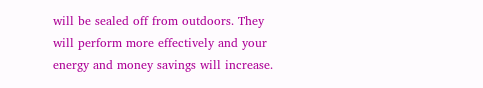will be sealed off from outdoors. They will perform more effectively and your energy and money savings will increase.